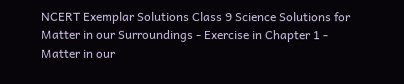NCERT Exemplar Solutions Class 9 Science Solutions for Matter in our Surroundings - Exercise in Chapter 1 - Matter in our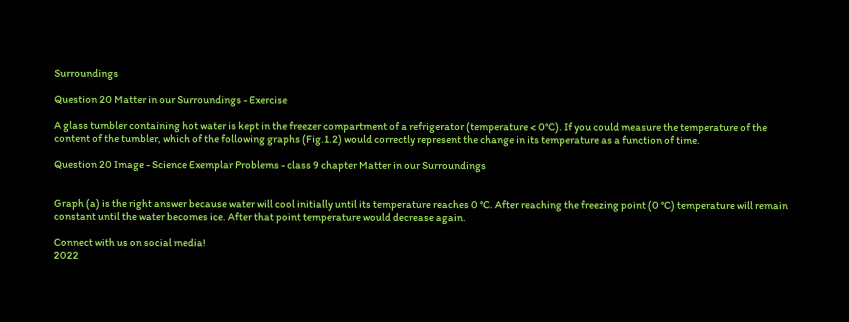Surroundings

Question 20 Matter in our Surroundings - Exercise

A glass tumbler containing hot water is kept in the freezer compartment of a refrigerator (temperature < 0°C). If you could measure the temperature of the content of the tumbler, which of the following graphs (Fig.1.2) would correctly represent the change in its temperature as a function of time.

Question 20 Image - Science Exemplar Problems - class 9 chapter Matter in our Surroundings


Graph (a) is the right answer because water will cool initially until its temperature reaches 0 °C. After reaching the freezing point (0 °C) temperature will remain constant until the water becomes ice. After that point temperature would decrease again.

Connect with us on social media!
2022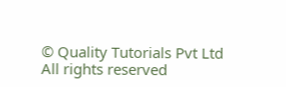© Quality Tutorials Pvt Ltd All rights reserved